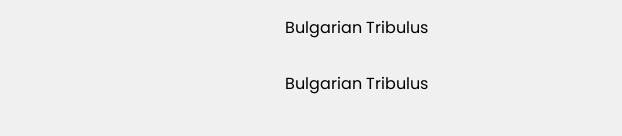Bulgarian Tribulus

Bulgarian Tribulus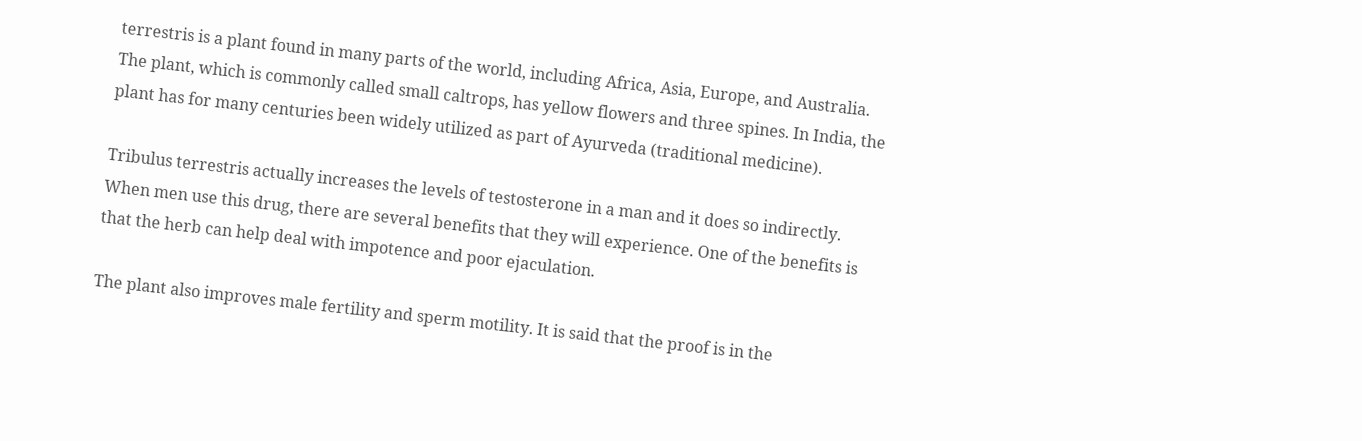terrestris is a plant found in many parts of the world, including Africa, Asia, Europe, and Australia. The plant, which is commonly called small caltrops, has yellow flowers and three spines. In India, the plant has for many centuries been widely utilized as part of Ayurveda (traditional medicine).

Tribulus terrestris actually increases the levels of testosterone in a man and it does so indirectly. When men use this drug, there are several benefits that they will experience. One of the benefits is that the herb can help deal with impotence and poor ejaculation.

The plant also improves male fertility and sperm motility. It is said that the proof is in the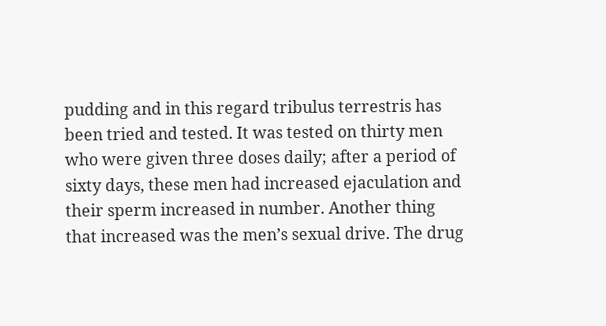pudding and in this regard tribulus terrestris has been tried and tested. It was tested on thirty men who were given three doses daily; after a period of sixty days, these men had increased ejaculation and their sperm increased in number. Another thing that increased was the men’s sexual drive. The drug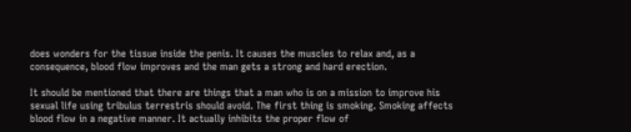does wonders for the tissue inside the penis. It causes the muscles to relax and, as a consequence, blood flow improves and the man gets a strong and hard erection.

It should be mentioned that there are things that a man who is on a mission to improve his sexual life using tribulus terrestris should avoid. The first thing is smoking. Smoking affects blood flow in a negative manner. It actually inhibits the proper flow of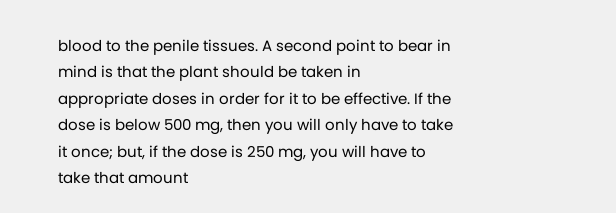blood to the penile tissues. A second point to bear in mind is that the plant should be taken in appropriate doses in order for it to be effective. If the dose is below 500 mg, then you will only have to take it once; but, if the dose is 250 mg, you will have to take that amount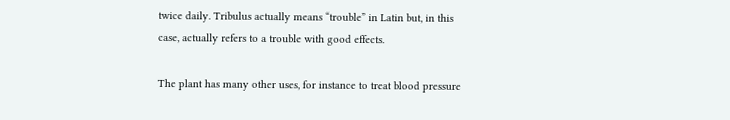twice daily. Tribulus actually means “trouble” in Latin but, in this case, actually refers to a trouble with good effects.

The plant has many other uses, for instance to treat blood pressure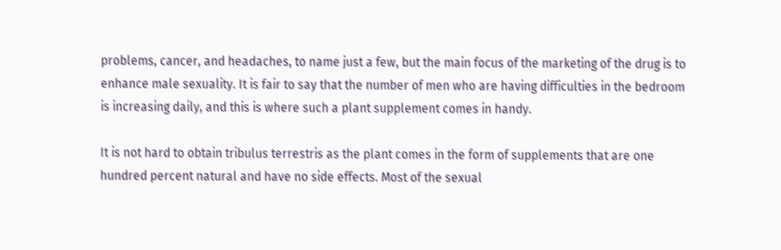problems, cancer, and headaches, to name just a few, but the main focus of the marketing of the drug is to enhance male sexuality. It is fair to say that the number of men who are having difficulties in the bedroom is increasing daily, and this is where such a plant supplement comes in handy.

It is not hard to obtain tribulus terrestris as the plant comes in the form of supplements that are one hundred percent natural and have no side effects. Most of the sexual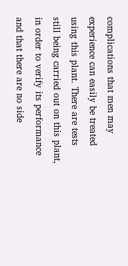complications that men may experience can easily be treated using this plant. There are tests still being carried out on this plant, in order to verify its performance and that there are no side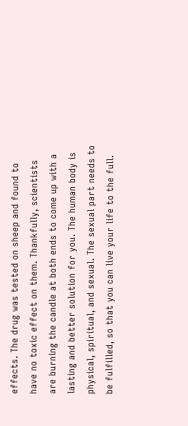effects. The drug was tested on sheep and found to have no toxic effect on them. Thankfully, scientists are burning the candle at both ends to come up with a lasting and better solution for you. The human body is physical, spiritual, and sexual. The sexual part needs to be fulfilled, so that you can live your life to the full.